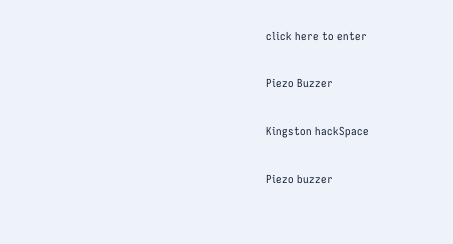click here to enter

Piezo Buzzer

Kingston hackSpace

Piezo buzzer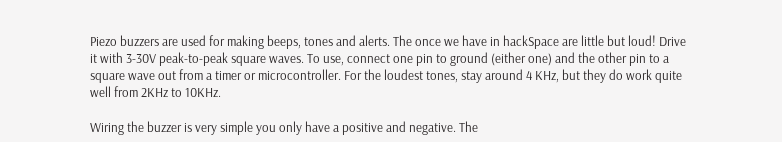Piezo buzzers are used for making beeps, tones and alerts. The once we have in hackSpace are little but loud! Drive it with 3-30V peak-to-peak square waves. To use, connect one pin to ground (either one) and the other pin to a square wave out from a timer or microcontroller. For the loudest tones, stay around 4 KHz, but they do work quite well from 2KHz to 10KHz.

Wiring the buzzer is very simple you only have a positive and negative. The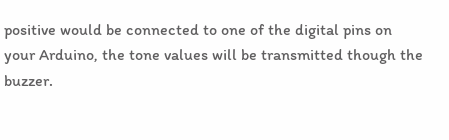positive would be connected to one of the digital pins on your Arduino, the tone values will be transmitted though the buzzer.